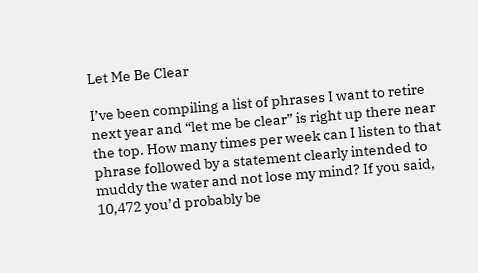Let Me Be Clear

I’ve been compiling a list of phrases I want to retire next year and “let me be clear” is right up there near the top. How many times per week can I listen to that phrase followed by a statement clearly intended to muddy the water and not lose my mind? If you said, 10,472 you’d probably be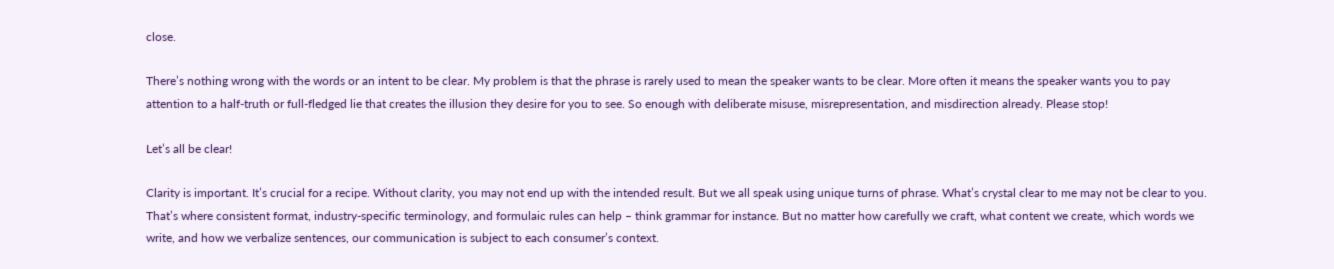close.

There’s nothing wrong with the words or an intent to be clear. My problem is that the phrase is rarely used to mean the speaker wants to be clear. More often it means the speaker wants you to pay attention to a half-truth or full-fledged lie that creates the illusion they desire for you to see. So enough with deliberate misuse, misrepresentation, and misdirection already. Please stop!

Let’s all be clear!

Clarity is important. It’s crucial for a recipe. Without clarity, you may not end up with the intended result. But we all speak using unique turns of phrase. What’s crystal clear to me may not be clear to you. That’s where consistent format, industry-specific terminology, and formulaic rules can help – think grammar for instance. But no matter how carefully we craft, what content we create, which words we write, and how we verbalize sentences, our communication is subject to each consumer’s context.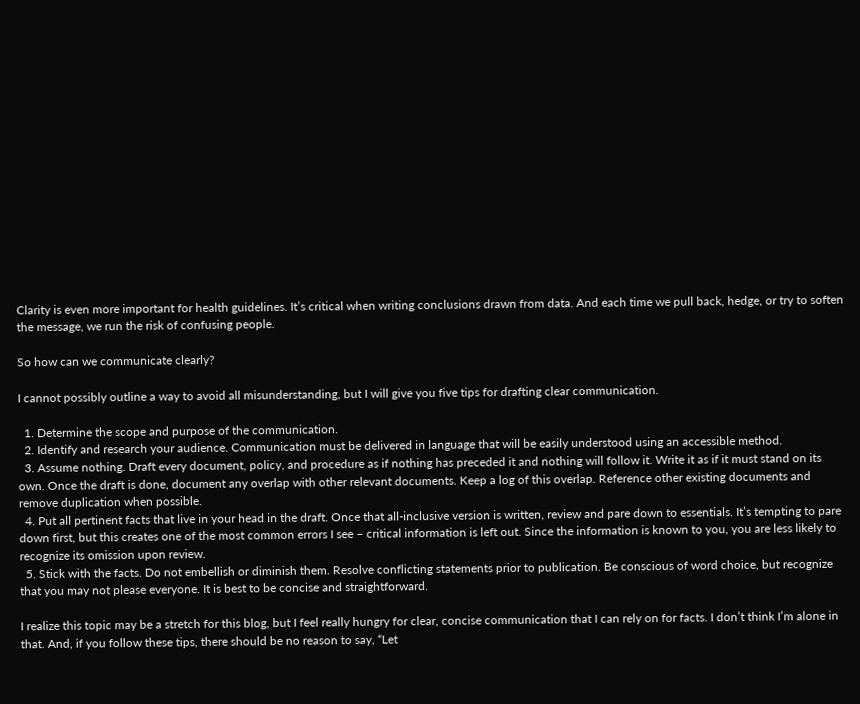Clarity is even more important for health guidelines. It’s critical when writing conclusions drawn from data. And each time we pull back, hedge, or try to soften the message, we run the risk of confusing people.

So how can we communicate clearly?

I cannot possibly outline a way to avoid all misunderstanding, but I will give you five tips for drafting clear communication.

  1. Determine the scope and purpose of the communication.
  2. Identify and research your audience. Communication must be delivered in language that will be easily understood using an accessible method.
  3. Assume nothing. Draft every document, policy, and procedure as if nothing has preceded it and nothing will follow it. Write it as if it must stand on its own. Once the draft is done, document any overlap with other relevant documents. Keep a log of this overlap. Reference other existing documents and remove duplication when possible.
  4. Put all pertinent facts that live in your head in the draft. Once that all-inclusive version is written, review and pare down to essentials. It’s tempting to pare down first, but this creates one of the most common errors I see – critical information is left out. Since the information is known to you, you are less likely to recognize its omission upon review.
  5. Stick with the facts. Do not embellish or diminish them. Resolve conflicting statements prior to publication. Be conscious of word choice, but recognize that you may not please everyone. It is best to be concise and straightforward.

I realize this topic may be a stretch for this blog, but I feel really hungry for clear, concise communication that I can rely on for facts. I don’t think I’m alone in that. And, if you follow these tips, there should be no reason to say, “Let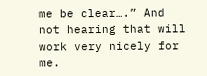me be clear….” And not hearing that will work very nicely for me.